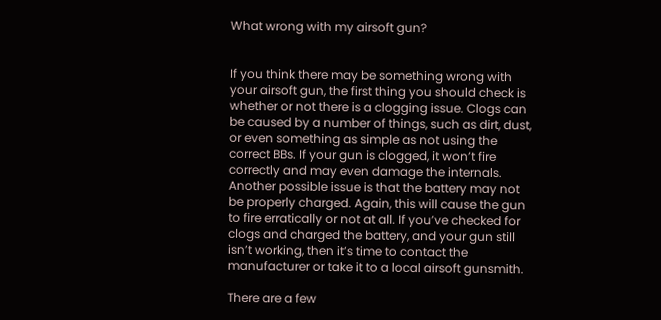What wrong with my airsoft gun?


If you think there may be something wrong with your airsoft gun, the first thing you should check is whether or not there is a clogging issue. Clogs can be caused by a number of things, such as dirt, dust, or even something as simple as not using the correct BBs. If your gun is clogged, it won’t fire correctly and may even damage the internals. Another possible issue is that the battery may not be properly charged. Again, this will cause the gun to fire erratically or not at all. If you’ve checked for clogs and charged the battery, and your gun still isn’t working, then it’s time to contact the manufacturer or take it to a local airsoft gunsmith.

There are a few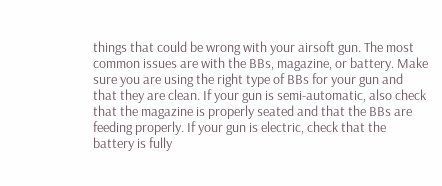things that could be wrong with your airsoft gun. The most common issues are with the BBs, magazine, or battery. Make sure you are using the right type of BBs for your gun and that they are clean. If your gun is semi-automatic, also check that the magazine is properly seated and that the BBs are feeding properly. If your gun is electric, check that the battery is fully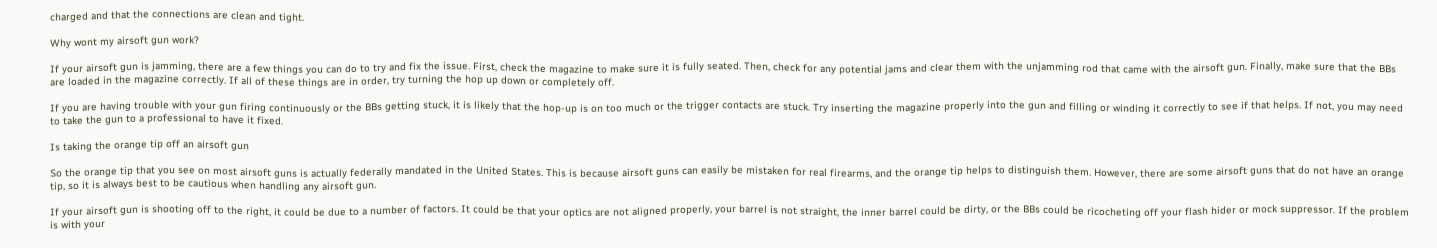charged and that the connections are clean and tight.

Why wont my airsoft gun work?

If your airsoft gun is jamming, there are a few things you can do to try and fix the issue. First, check the magazine to make sure it is fully seated. Then, check for any potential jams and clear them with the unjamming rod that came with the airsoft gun. Finally, make sure that the BBs are loaded in the magazine correctly. If all of these things are in order, try turning the hop up down or completely off.

If you are having trouble with your gun firing continuously or the BBs getting stuck, it is likely that the hop-up is on too much or the trigger contacts are stuck. Try inserting the magazine properly into the gun and filling or winding it correctly to see if that helps. If not, you may need to take the gun to a professional to have it fixed.

Is taking the orange tip off an airsoft gun

So the orange tip that you see on most airsoft guns is actually federally mandated in the United States. This is because airsoft guns can easily be mistaken for real firearms, and the orange tip helps to distinguish them. However, there are some airsoft guns that do not have an orange tip, so it is always best to be cautious when handling any airsoft gun.

If your airsoft gun is shooting off to the right, it could be due to a number of factors. It could be that your optics are not aligned properly, your barrel is not straight, the inner barrel could be dirty, or the BBs could be ricocheting off your flash hider or mock suppressor. If the problem is with your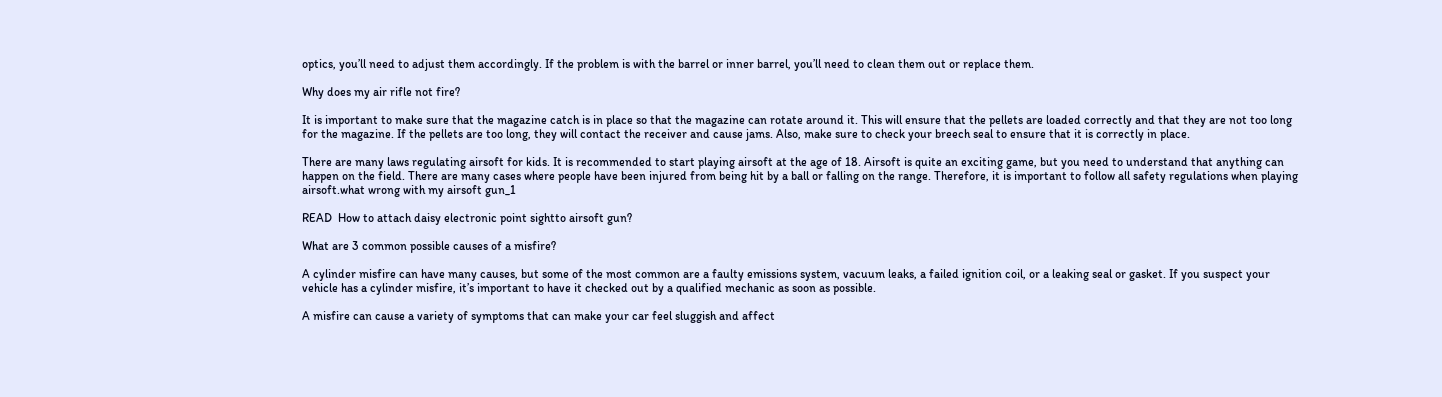optics, you’ll need to adjust them accordingly. If the problem is with the barrel or inner barrel, you’ll need to clean them out or replace them.

Why does my air rifle not fire?

It is important to make sure that the magazine catch is in place so that the magazine can rotate around it. This will ensure that the pellets are loaded correctly and that they are not too long for the magazine. If the pellets are too long, they will contact the receiver and cause jams. Also, make sure to check your breech seal to ensure that it is correctly in place.

There are many laws regulating airsoft for kids. It is recommended to start playing airsoft at the age of 18. Airsoft is quite an exciting game, but you need to understand that anything can happen on the field. There are many cases where people have been injured from being hit by a ball or falling on the range. Therefore, it is important to follow all safety regulations when playing airsoft.what wrong with my airsoft gun_1

READ  How to attach daisy electronic point sightto airsoft gun?

What are 3 common possible causes of a misfire?

A cylinder misfire can have many causes, but some of the most common are a faulty emissions system, vacuum leaks, a failed ignition coil, or a leaking seal or gasket. If you suspect your vehicle has a cylinder misfire, it’s important to have it checked out by a qualified mechanic as soon as possible.

A misfire can cause a variety of symptoms that can make your car feel sluggish and affect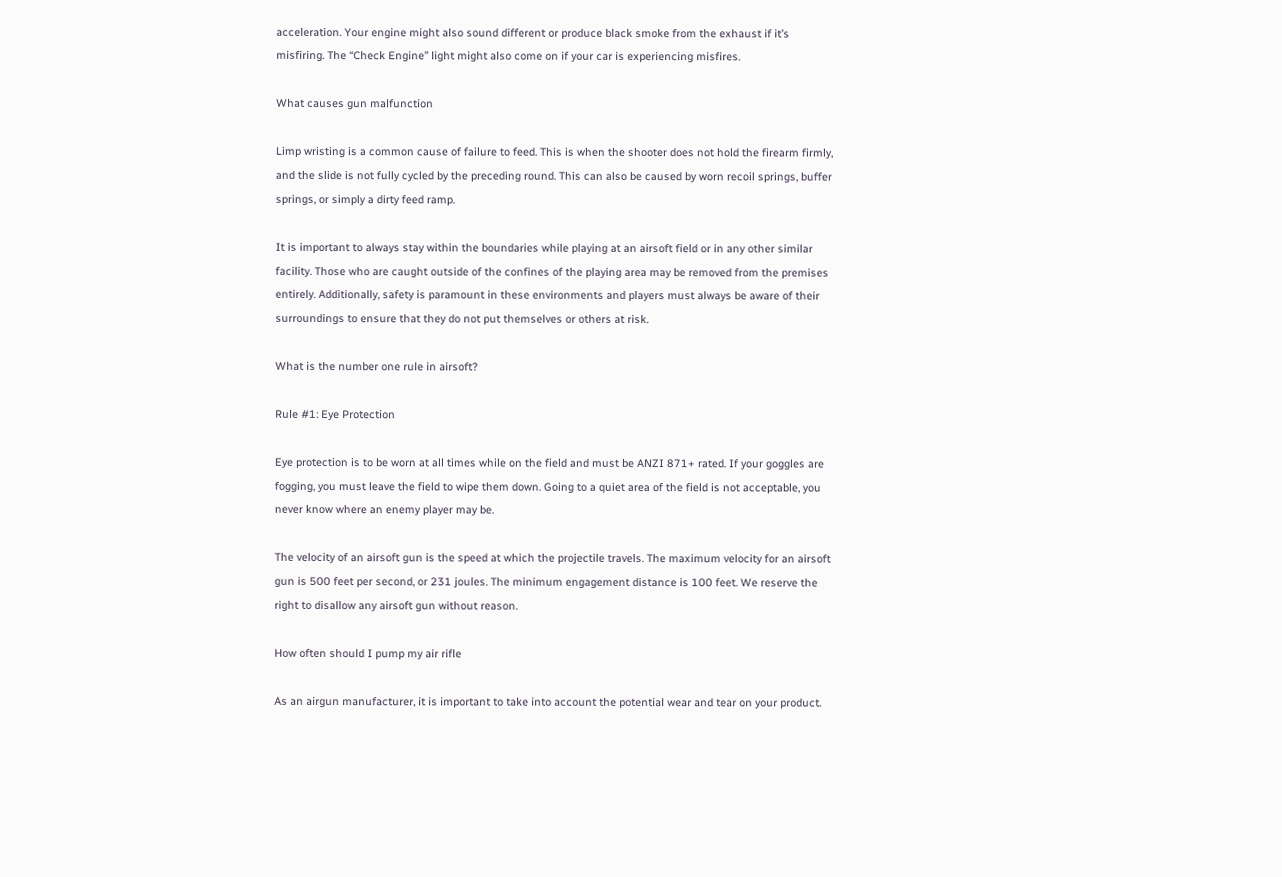acceleration. Your engine might also sound different or produce black smoke from the exhaust if it’s misfiring. The “Check Engine” light might also come on if your car is experiencing misfires.

What causes gun malfunction

Limp wristing is a common cause of failure to feed. This is when the shooter does not hold the firearm firmly, and the slide is not fully cycled by the preceding round. This can also be caused by worn recoil springs, buffer springs, or simply a dirty feed ramp.

It is important to always stay within the boundaries while playing at an airsoft field or in any other similar facility. Those who are caught outside of the confines of the playing area may be removed from the premises entirely. Additionally, safety is paramount in these environments and players must always be aware of their surroundings to ensure that they do not put themselves or others at risk.

What is the number one rule in airsoft?

Rule #1: Eye Protection

Eye protection is to be worn at all times while on the field and must be ANZI 871+ rated. If your goggles are fogging, you must leave the field to wipe them down. Going to a quiet area of the field is not acceptable, you never know where an enemy player may be.

The velocity of an airsoft gun is the speed at which the projectile travels. The maximum velocity for an airsoft gun is 500 feet per second, or 231 joules. The minimum engagement distance is 100 feet. We reserve the right to disallow any airsoft gun without reason.

How often should I pump my air rifle

As an airgun manufacturer, it is important to take into account the potential wear and tear on your product.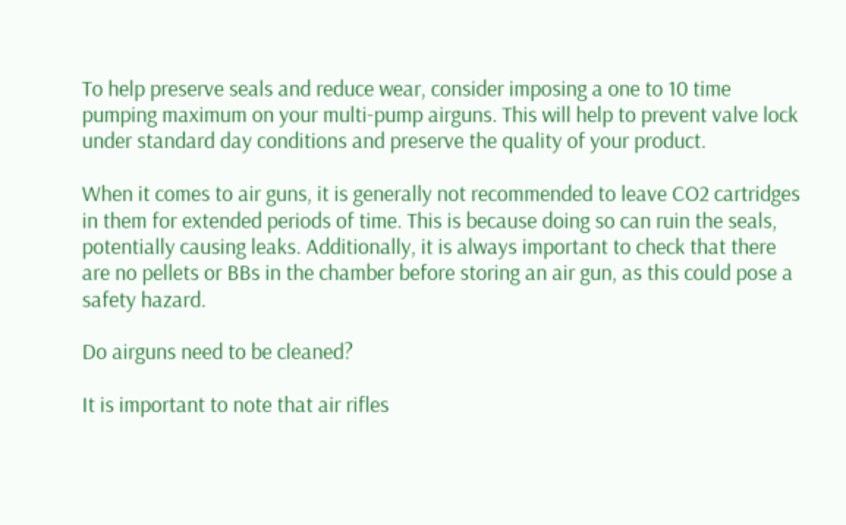To help preserve seals and reduce wear, consider imposing a one to 10 time pumping maximum on your multi-pump airguns. This will help to prevent valve lock under standard day conditions and preserve the quality of your product.

When it comes to air guns, it is generally not recommended to leave CO2 cartridges in them for extended periods of time. This is because doing so can ruin the seals, potentially causing leaks. Additionally, it is always important to check that there are no pellets or BBs in the chamber before storing an air gun, as this could pose a safety hazard.

Do airguns need to be cleaned?

It is important to note that air rifles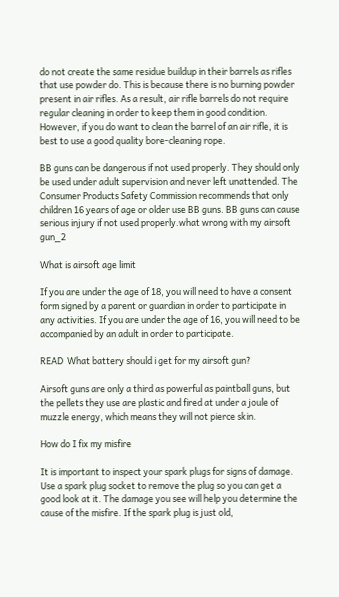do not create the same residue buildup in their barrels as rifles that use powder do. This is because there is no burning powder present in air rifles. As a result, air rifle barrels do not require regular cleaning in order to keep them in good condition. However, if you do want to clean the barrel of an air rifle, it is best to use a good quality bore-cleaning rope.

BB guns can be dangerous if not used properly. They should only be used under adult supervision and never left unattended. The Consumer Products Safety Commission recommends that only children 16 years of age or older use BB guns. BB guns can cause serious injury if not used properly.what wrong with my airsoft gun_2

What is airsoft age limit

If you are under the age of 18, you will need to have a consent form signed by a parent or guardian in order to participate in any activities. If you are under the age of 16, you will need to be accompanied by an adult in order to participate.

READ  What battery should i get for my airsoft gun?

Airsoft guns are only a third as powerful as paintball guns, but the pellets they use are plastic and fired at under a joule of muzzle energy, which means they will not pierce skin.

How do I fix my misfire

It is important to inspect your spark plugs for signs of damage. Use a spark plug socket to remove the plug so you can get a good look at it. The damage you see will help you determine the cause of the misfire. If the spark plug is just old,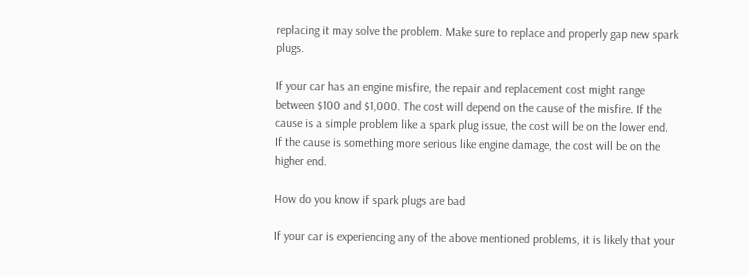replacing it may solve the problem. Make sure to replace and properly gap new spark plugs.

If your car has an engine misfire, the repair and replacement cost might range between $100 and $1,000. The cost will depend on the cause of the misfire. If the cause is a simple problem like a spark plug issue, the cost will be on the lower end. If the cause is something more serious like engine damage, the cost will be on the higher end.

How do you know if spark plugs are bad

If your car is experiencing any of the above mentioned problems, it is likely that your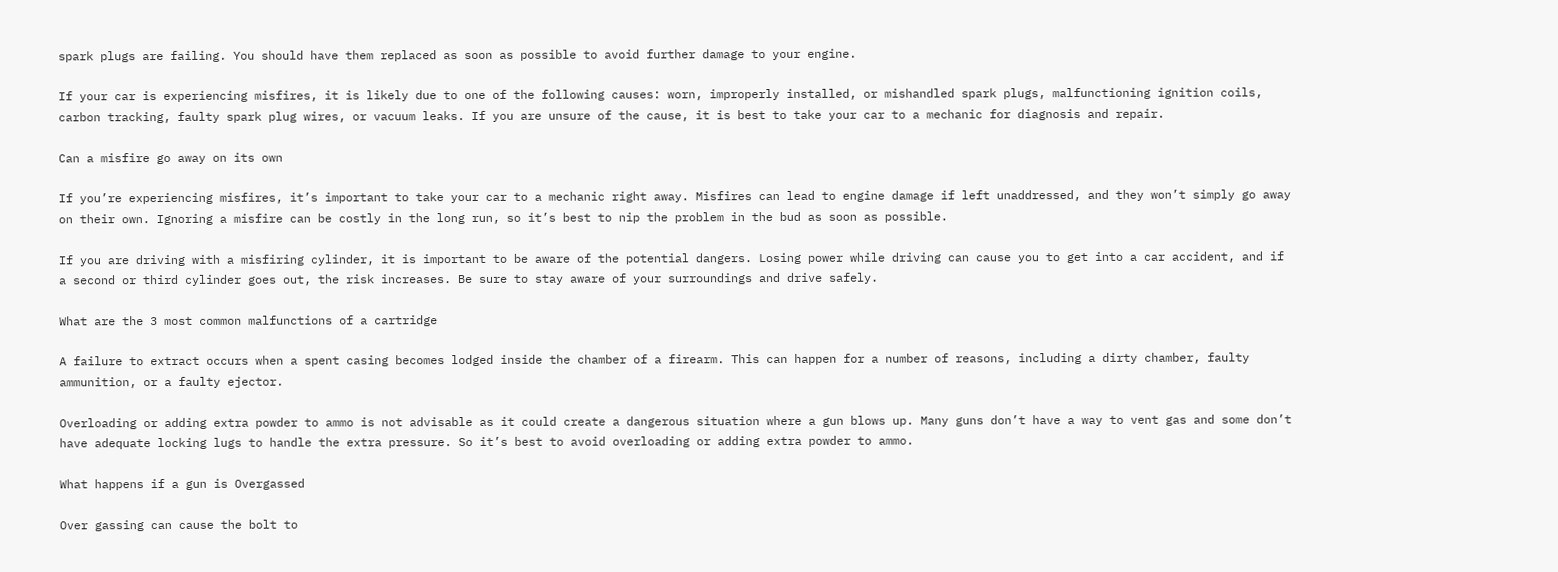spark plugs are failing. You should have them replaced as soon as possible to avoid further damage to your engine.

If your car is experiencing misfires, it is likely due to one of the following causes: worn, improperly installed, or mishandled spark plugs, malfunctioning ignition coils, carbon tracking, faulty spark plug wires, or vacuum leaks. If you are unsure of the cause, it is best to take your car to a mechanic for diagnosis and repair.

Can a misfire go away on its own

If you’re experiencing misfires, it’s important to take your car to a mechanic right away. Misfires can lead to engine damage if left unaddressed, and they won’t simply go away on their own. Ignoring a misfire can be costly in the long run, so it’s best to nip the problem in the bud as soon as possible.

If you are driving with a misfiring cylinder, it is important to be aware of the potential dangers. Losing power while driving can cause you to get into a car accident, and if a second or third cylinder goes out, the risk increases. Be sure to stay aware of your surroundings and drive safely.

What are the 3 most common malfunctions of a cartridge

A failure to extract occurs when a spent casing becomes lodged inside the chamber of a firearm. This can happen for a number of reasons, including a dirty chamber, faulty ammunition, or a faulty ejector.

Overloading or adding extra powder to ammo is not advisable as it could create a dangerous situation where a gun blows up. Many guns don’t have a way to vent gas and some don’t have adequate locking lugs to handle the extra pressure. So it’s best to avoid overloading or adding extra powder to ammo.

What happens if a gun is Overgassed

Over gassing can cause the bolt to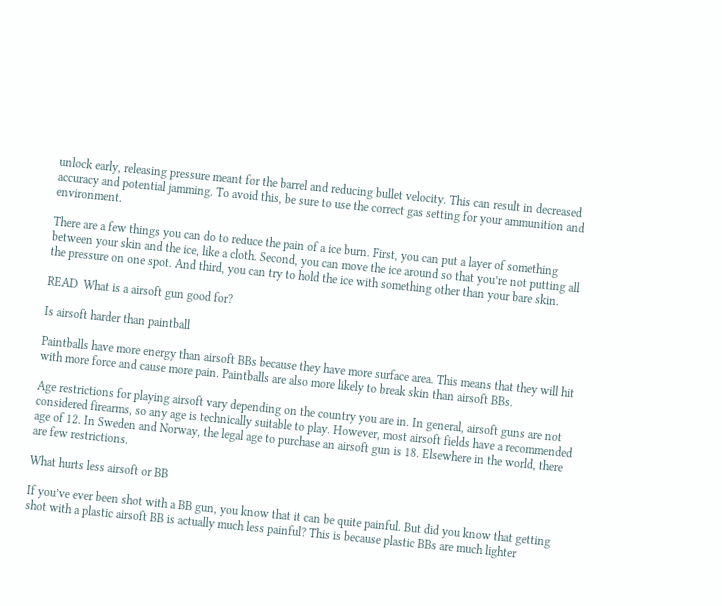unlock early, releasing pressure meant for the barrel and reducing bullet velocity. This can result in decreased accuracy and potential jamming. To avoid this, be sure to use the correct gas setting for your ammunition and environment.

There are a few things you can do to reduce the pain of a ice burn. First, you can put a layer of something between your skin and the ice, like a cloth. Second, you can move the ice around so that you’re not putting all the pressure on one spot. And third, you can try to hold the ice with something other than your bare skin.

READ  What is a airsoft gun good for?

Is airsoft harder than paintball

Paintballs have more energy than airsoft BBs because they have more surface area. This means that they will hit with more force and cause more pain. Paintballs are also more likely to break skin than airsoft BBs.

Age restrictions for playing airsoft vary depending on the country you are in. In general, airsoft guns are not considered firearms, so any age is technically suitable to play. However, most airsoft fields have a recommended age of 12. In Sweden and Norway, the legal age to purchase an airsoft gun is 18. Elsewhere in the world, there are few restrictions.

What hurts less airsoft or BB

If you’ve ever been shot with a BB gun, you know that it can be quite painful. But did you know that getting shot with a plastic airsoft BB is actually much less painful? This is because plastic BBs are much lighter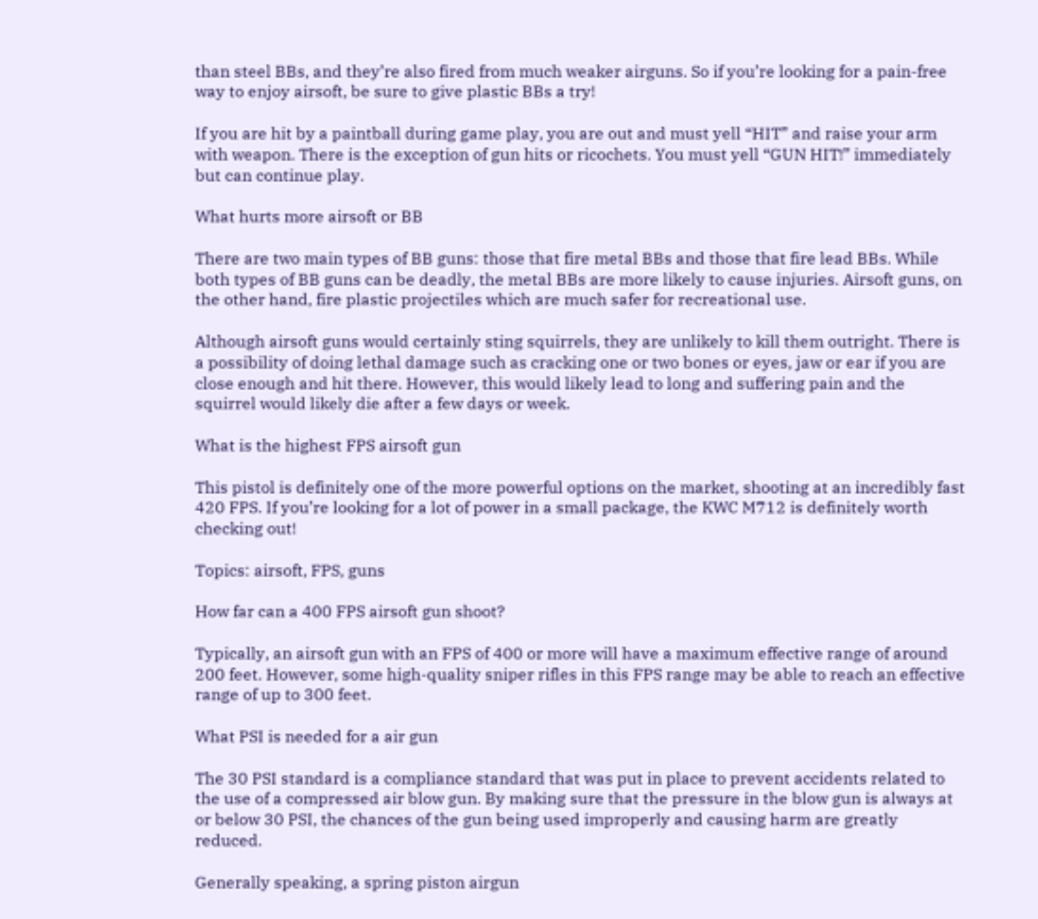than steel BBs, and they’re also fired from much weaker airguns. So if you’re looking for a pain-free way to enjoy airsoft, be sure to give plastic BBs a try!

If you are hit by a paintball during game play, you are out and must yell “HIT” and raise your arm with weapon. There is the exception of gun hits or ricochets. You must yell “GUN HIT!” immediately but can continue play.

What hurts more airsoft or BB

There are two main types of BB guns: those that fire metal BBs and those that fire lead BBs. While both types of BB guns can be deadly, the metal BBs are more likely to cause injuries. Airsoft guns, on the other hand, fire plastic projectiles which are much safer for recreational use.

Although airsoft guns would certainly sting squirrels, they are unlikely to kill them outright. There is a possibility of doing lethal damage such as cracking one or two bones or eyes, jaw or ear if you are close enough and hit there. However, this would likely lead to long and suffering pain and the squirrel would likely die after a few days or week.

What is the highest FPS airsoft gun

This pistol is definitely one of the more powerful options on the market, shooting at an incredibly fast 420 FPS. If you’re looking for a lot of power in a small package, the KWC M712 is definitely worth checking out!

Topics: airsoft, FPS, guns

How far can a 400 FPS airsoft gun shoot?

Typically, an airsoft gun with an FPS of 400 or more will have a maximum effective range of around 200 feet. However, some high-quality sniper rifles in this FPS range may be able to reach an effective range of up to 300 feet.

What PSI is needed for a air gun

The 30 PSI standard is a compliance standard that was put in place to prevent accidents related to the use of a compressed air blow gun. By making sure that the pressure in the blow gun is always at or below 30 PSI, the chances of the gun being used improperly and causing harm are greatly reduced.

Generally speaking, a spring piston airgun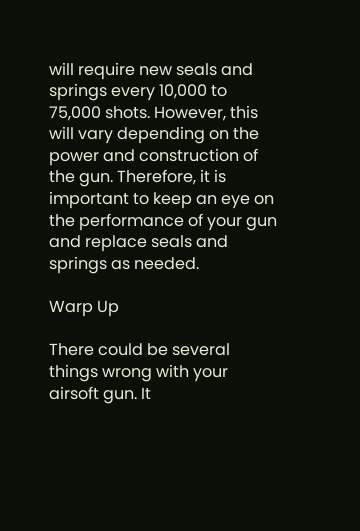will require new seals and springs every 10,000 to 75,000 shots. However, this will vary depending on the power and construction of the gun. Therefore, it is important to keep an eye on the performance of your gun and replace seals and springs as needed.

Warp Up

There could be several things wrong with your airsoft gun. It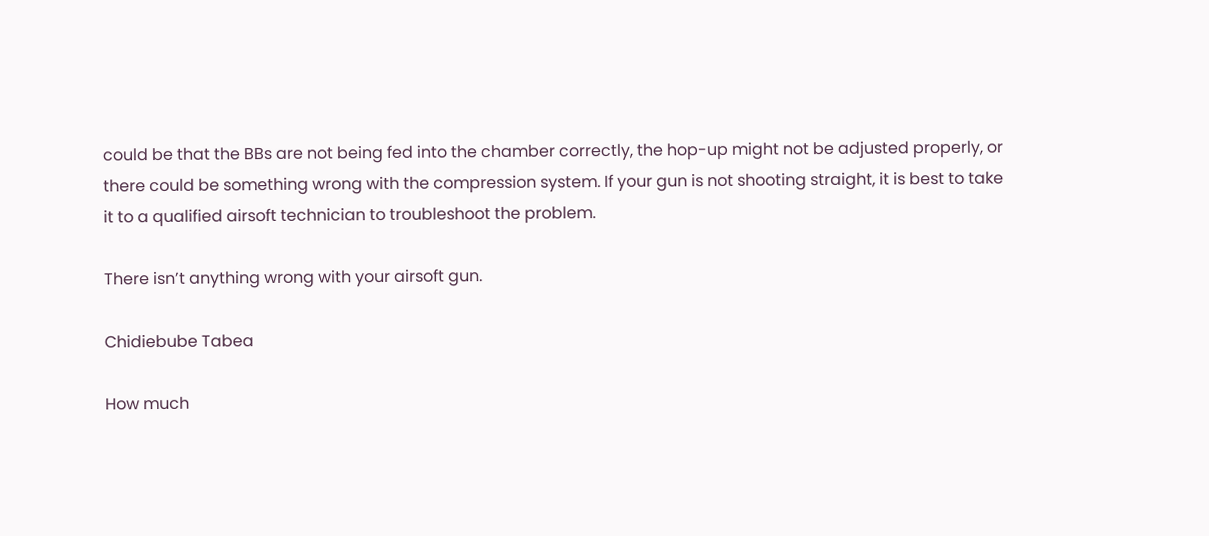could be that the BBs are not being fed into the chamber correctly, the hop-up might not be adjusted properly, or there could be something wrong with the compression system. If your gun is not shooting straight, it is best to take it to a qualified airsoft technician to troubleshoot the problem.

There isn’t anything wrong with your airsoft gun.

Chidiebube Tabea

How much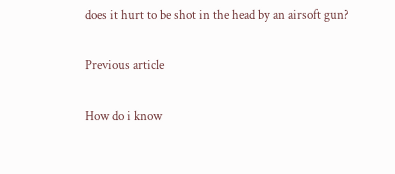does it hurt to be shot in the head by an airsoft gun?

Previous article

How do i know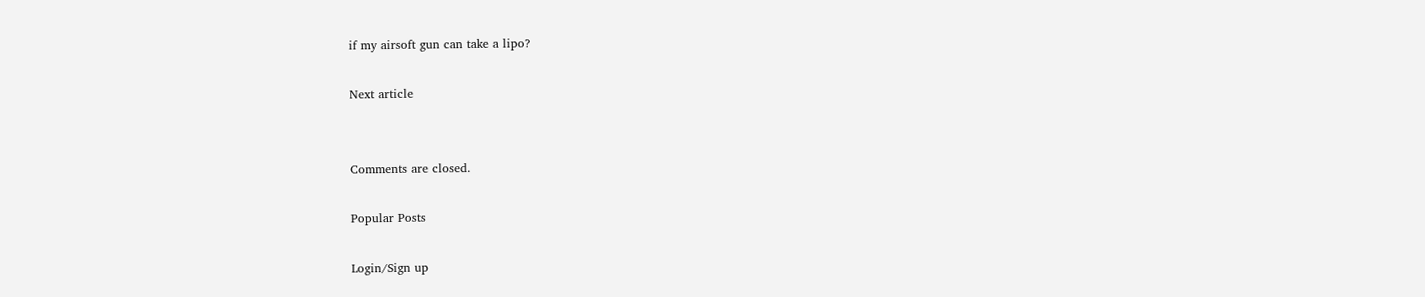if my airsoft gun can take a lipo?

Next article


Comments are closed.

Popular Posts

Login/Sign up